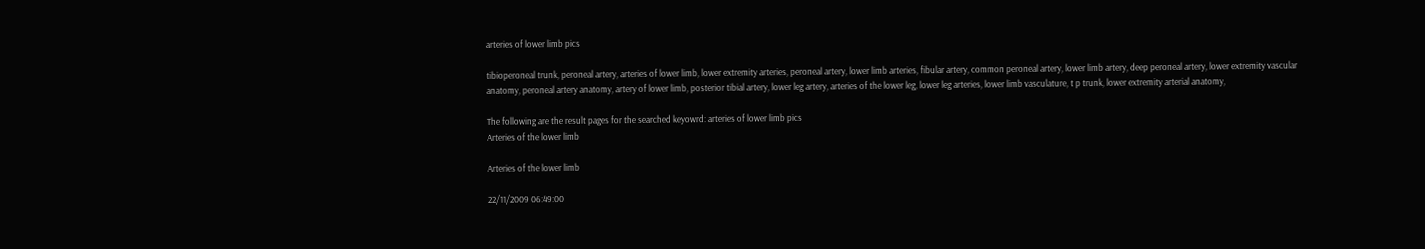arteries of lower limb pics

tibioperoneal trunk, peroneal artery, arteries of lower limb, lower extremity arteries, peroneal artery, lower limb arteries, fibular artery, common peroneal artery, lower limb artery, deep peroneal artery, lower extremity vascular anatomy, peroneal artery anatomy, artery of lower limb, posterior tibial artery, lower leg artery, arteries of the lower leg, lower leg arteries, lower limb vasculature, t p trunk, lower extremity arterial anatomy,

The following are the result pages for the searched keyowrd: arteries of lower limb pics
Arteries of the lower limb

Arteries of the lower limb

22/11/2009 06:49:00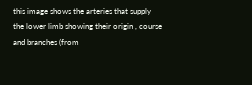this image shows the arteries that supply the lower limb showing their origin , course and branches (from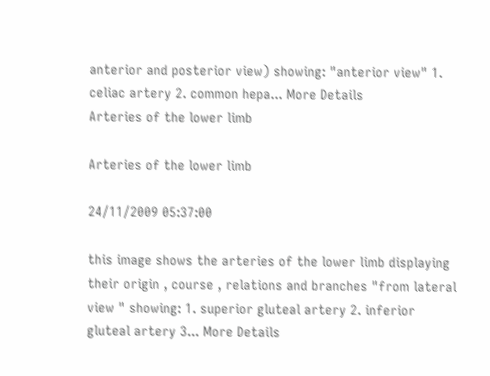anterior and posterior view) showing: "anterior view" 1. celiac artery 2. common hepa... More Details
Arteries of the lower limb

Arteries of the lower limb

24/11/2009 05:37:00

this image shows the arteries of the lower limb displaying their origin , course , relations and branches "from lateral view " showing: 1. superior gluteal artery 2. inferior gluteal artery 3... More Details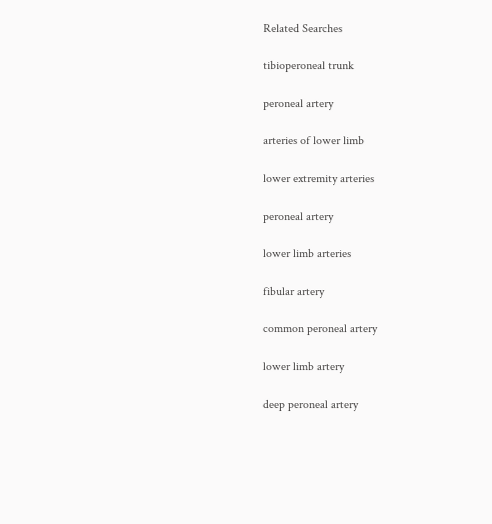Related Searches

tibioperoneal trunk

peroneal artery

arteries of lower limb

lower extremity arteries

peroneal artery

lower limb arteries

fibular artery

common peroneal artery

lower limb artery

deep peroneal artery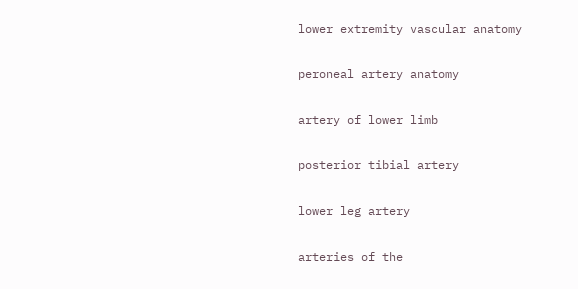lower extremity vascular anatomy

peroneal artery anatomy

artery of lower limb

posterior tibial artery

lower leg artery

arteries of the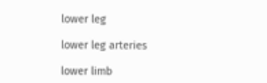lower leg

lower leg arteries

lower limb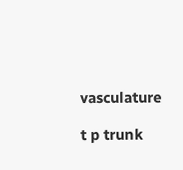vasculature

t p trunk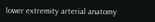lower extremity arterial anatomy